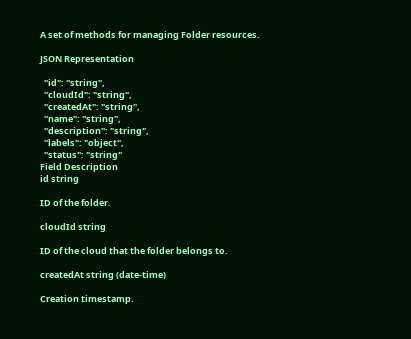A set of methods for managing Folder resources.

JSON Representation

  "id": "string",
  "cloudId": "string",
  "createdAt": "string",
  "name": "string",
  "description": "string",
  "labels": "object",
  "status": "string"
Field Description
id string

ID of the folder.

cloudId string

ID of the cloud that the folder belongs to.

createdAt string (date-time)

Creation timestamp.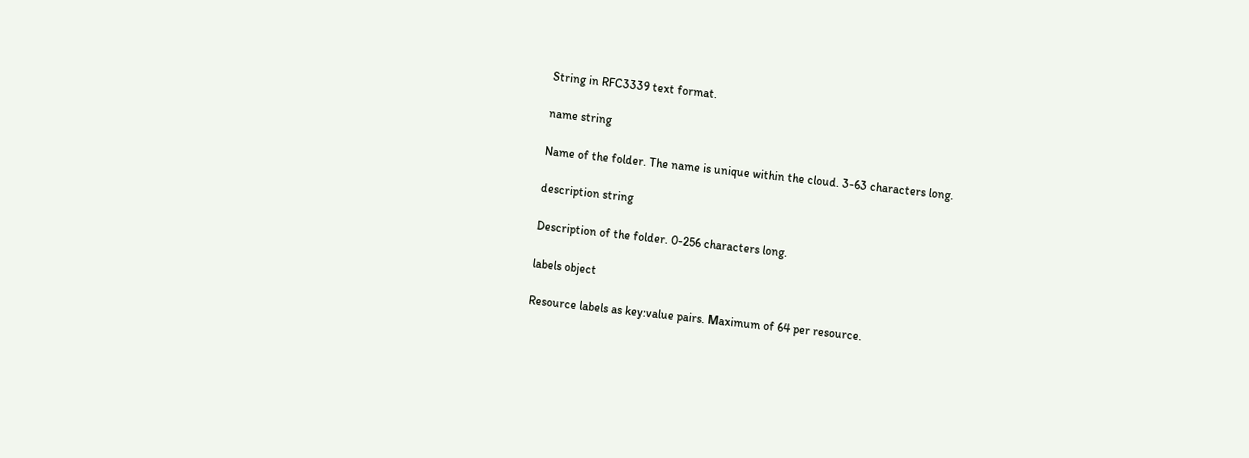String in RFC3339 text format.

name string

Name of the folder. The name is unique within the cloud. 3-63 characters long.

description string

Description of the folder. 0-256 characters long.

labels object

Resource labels as key:value pairs. Мaximum of 64 per resource.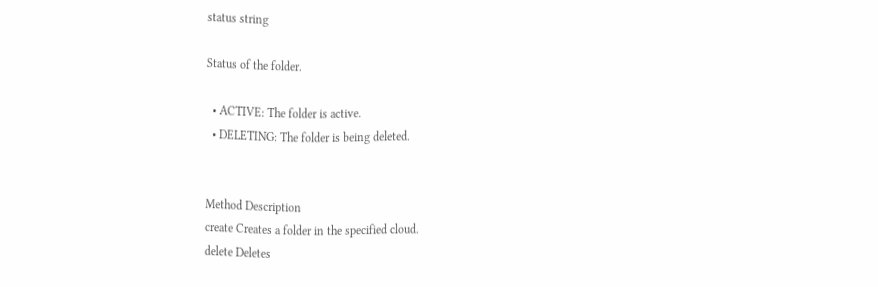status string

Status of the folder.

  • ACTIVE: The folder is active.
  • DELETING: The folder is being deleted.


Method Description
create Creates a folder in the specified cloud.
delete Deletes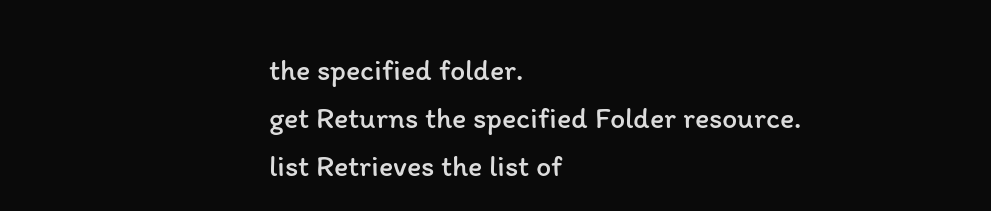the specified folder.
get Returns the specified Folder resource.
list Retrieves the list of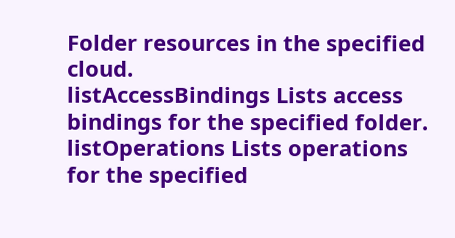Folder resources in the specified cloud.
listAccessBindings Lists access bindings for the specified folder.
listOperations Lists operations for the specified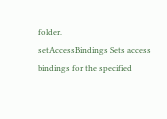folder.
setAccessBindings Sets access bindings for the specified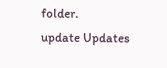folder.
update Updates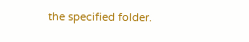the specified folder.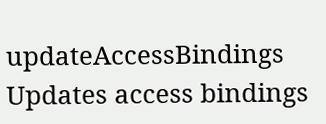updateAccessBindings Updates access bindings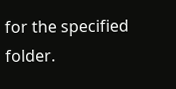for the specified folder.